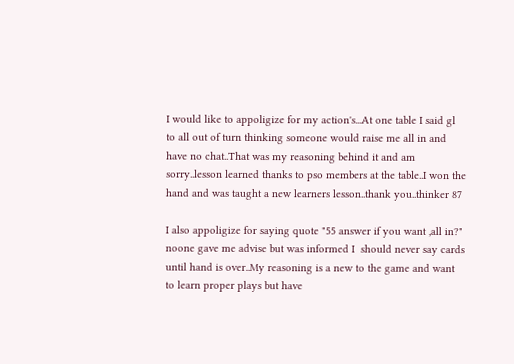I would like to appoligize for my action's...At one table I said gl to all out of turn thinking someone would raise me all in and have no chat..That was my reasoning behind it and am sorry..lesson learned thanks to pso members at the table..I won the hand and was taught a new learners lesson..thank you..thinker 87

I also appoligize for saying quote "55 answer if you want ,all in?" noone gave me advise but was informed I  should never say cards until hand is over..My reasoning is a new to the game and want to learn proper plays but have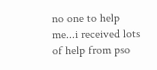no one to help me...i received lots of help from pso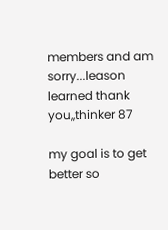members and am sorry...leason learned thank you,,thinker 87

my goal is to get better so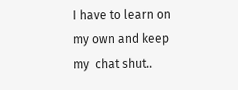I have to learn on my own and keep my  chat shut..